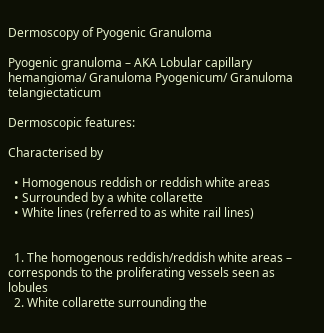Dermoscopy of Pyogenic Granuloma

Pyogenic granuloma – AKA Lobular capillary hemangioma/ Granuloma Pyogenicum/ Granuloma telangiectaticum

Dermoscopic features:

Characterised by

  • Homogenous reddish or reddish white areas
  • Surrounded by a white collarette
  • White lines (referred to as white rail lines)


  1. The homogenous reddish/reddish white areas – corresponds to the proliferating vessels seen as lobules
  2. White collarette surrounding the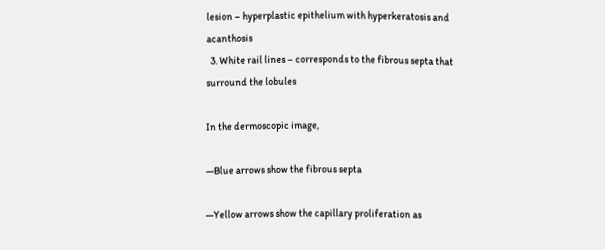lesion – hyperplastic epithelium with hyperkeratosis and acanthosis
  3. White rail lines – corresponds to the fibrous septa that surround the lobules

In the dermoscopic image,

—Blue arrows show the fibrous septa

—Yellow arrows show the capillary proliferation as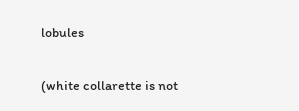lobules

(white collarette is not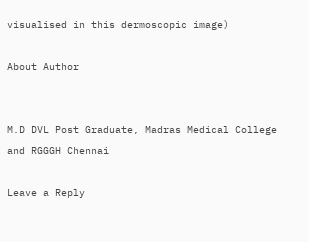visualised in this dermoscopic image)

About Author


M.D DVL Post Graduate, Madras Medical College and RGGGH Chennai

Leave a Reply